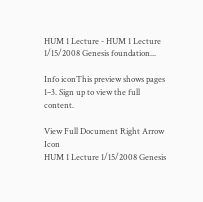HUM 1 Lecture - HUM 1 Lecture 1/15/2008 Genesis foundation...

Info iconThis preview shows pages 1–3. Sign up to view the full content.

View Full Document Right Arrow Icon
HUM 1 Lecture 1/15/2008 Genesis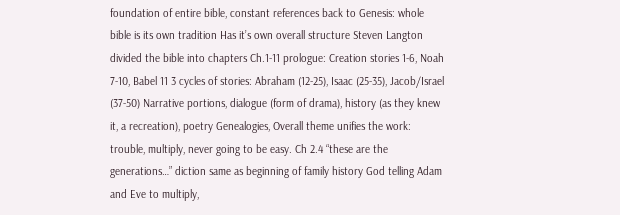foundation of entire bible, constant references back to Genesis: whole bible is its own tradition Has it’s own overall structure Steven Langton divided the bible into chapters Ch.1-11 prologue: Creation stories 1-6, Noah 7-10, Babel 11 3 cycles of stories: Abraham (12-25), Isaac (25-35), Jacob/Israel (37-50) Narrative portions, dialogue (form of drama), history (as they knew it, a recreation), poetry Genealogies, Overall theme unifies the work: trouble, multiply, never going to be easy. Ch 2.4 “these are the generations…” diction same as beginning of family history God telling Adam and Eve to multiply,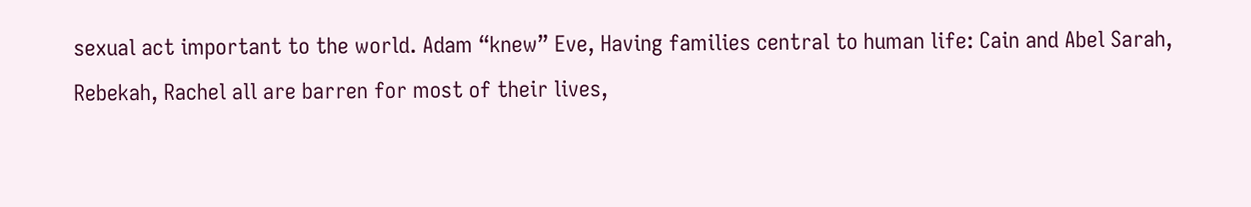sexual act important to the world. Adam “knew” Eve, Having families central to human life: Cain and Abel Sarah, Rebekah, Rachel all are barren for most of their lives,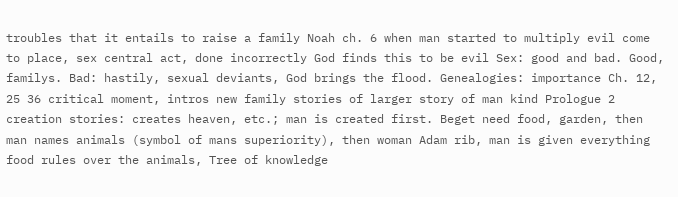troubles that it entails to raise a family Noah ch. 6 when man started to multiply evil come to place, sex central act, done incorrectly God finds this to be evil Sex: good and bad. Good, familys. Bad: hastily, sexual deviants, God brings the flood. Genealogies: importance Ch. 12, 25 36 critical moment, intros new family stories of larger story of man kind Prologue 2 creation stories: creates heaven, etc.; man is created first. Beget need food, garden, then man names animals (symbol of mans superiority), then woman Adam rib, man is given everything food rules over the animals, Tree of knowledge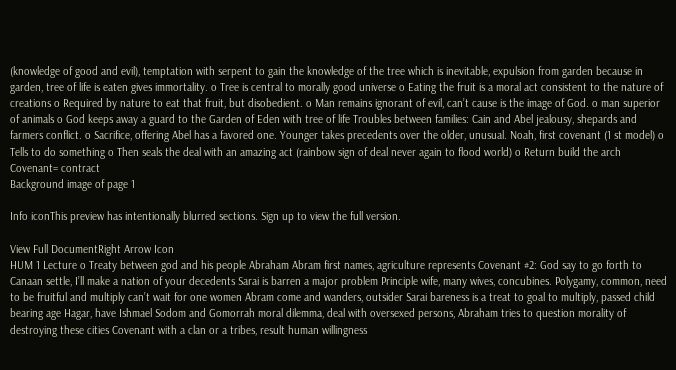(knowledge of good and evil), temptation with serpent to gain the knowledge of the tree which is inevitable, expulsion from garden because in garden, tree of life is eaten gives immortality. o Tree is central to morally good universe o Eating the fruit is a moral act consistent to the nature of creations o Required by nature to eat that fruit, but disobedient. o Man remains ignorant of evil, can’t cause is the image of God. o man superior of animals o God keeps away a guard to the Garden of Eden with tree of life Troubles between families: Cain and Abel jealousy, shepards and farmers conflict. o Sacrifice, offering Abel has a favored one. Younger takes precedents over the older, unusual. Noah, first covenant (1 st model) o Tells to do something o Then seals the deal with an amazing act (rainbow sign of deal never again to flood world) o Return build the arch Covenant= contract
Background image of page 1

Info iconThis preview has intentionally blurred sections. Sign up to view the full version.

View Full DocumentRight Arrow Icon
HUM 1 Lecture o Treaty between god and his people Abraham Abram first names, agriculture represents Covenant #2: God say to go forth to Canaan settle, I’ll make a nation of your decedents Sarai is barren a major problem Principle wife, many wives, concubines. Polygamy, common, need to be fruitful and multiply can’t wait for one women Abram come and wanders, outsider Sarai bareness is a treat to goal to multiply, passed child bearing age Hagar, have Ishmael Sodom and Gomorrah moral dilemma, deal with oversexed persons, Abraham tries to question morality of destroying these cities Covenant with a clan or a tribes, result human willingness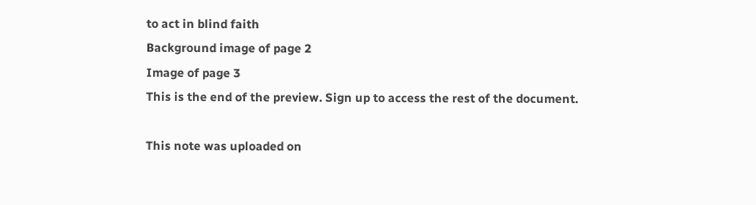to act in blind faith
Background image of page 2
Image of page 3
This is the end of the preview. Sign up to access the rest of the document.

This note was uploaded on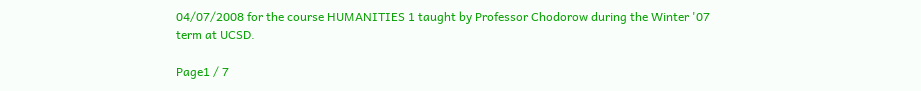04/07/2008 for the course HUMANITIES 1 taught by Professor Chodorow during the Winter '07 term at UCSD.

Page1 / 7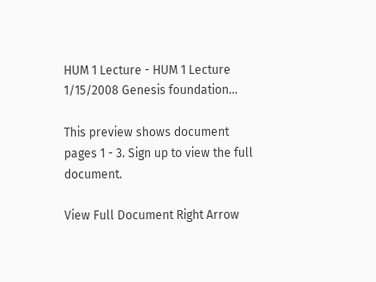HUM 1 Lecture - HUM 1 Lecture 1/15/2008 Genesis foundation...

This preview shows document pages 1 - 3. Sign up to view the full document.

View Full Document Right Arrow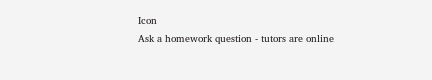Icon
Ask a homework question - tutors are online